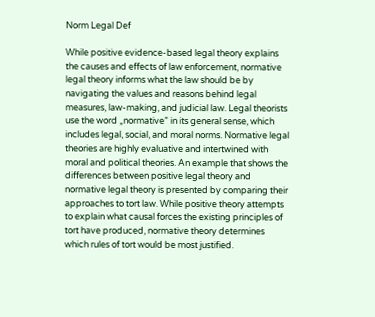Norm Legal Def

While positive evidence-based legal theory explains the causes and effects of law enforcement, normative legal theory informs what the law should be by navigating the values and reasons behind legal measures, law-making, and judicial law. Legal theorists use the word „normative” in its general sense, which includes legal, social, and moral norms. Normative legal theories are highly evaluative and intertwined with moral and political theories. An example that shows the differences between positive legal theory and normative legal theory is presented by comparing their approaches to tort law. While positive theory attempts to explain what causal forces the existing principles of tort have produced, normative theory determines which rules of tort would be most justified.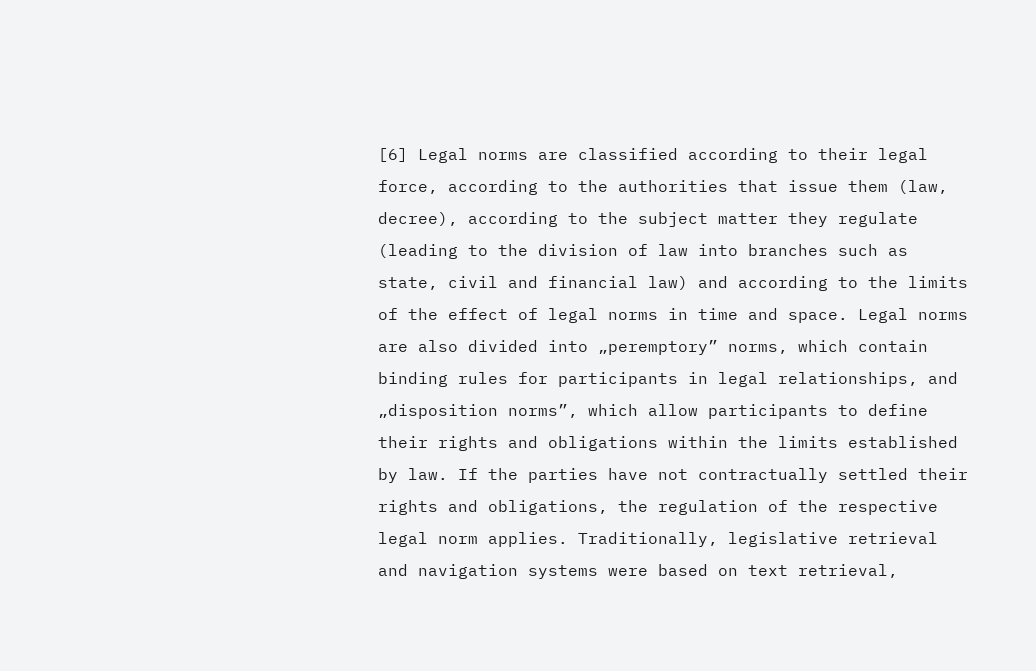[6] Legal norms are classified according to their legal force, according to the authorities that issue them (law, decree), according to the subject matter they regulate (leading to the division of law into branches such as state, civil and financial law) and according to the limits of the effect of legal norms in time and space. Legal norms are also divided into „peremptory” norms, which contain binding rules for participants in legal relationships, and „disposition norms”, which allow participants to define their rights and obligations within the limits established by law. If the parties have not contractually settled their rights and obligations, the regulation of the respective legal norm applies. Traditionally, legislative retrieval and navigation systems were based on text retrieval,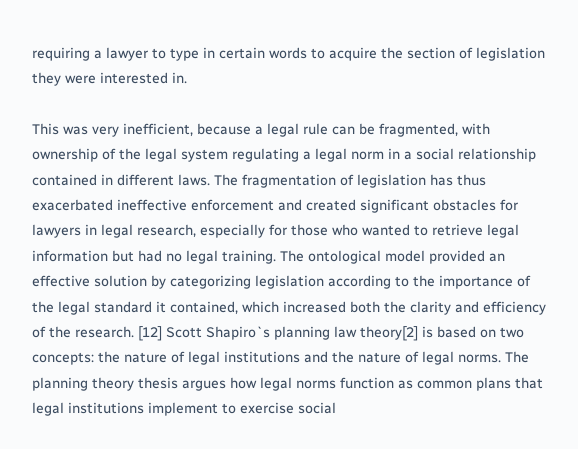requiring a lawyer to type in certain words to acquire the section of legislation they were interested in.

This was very inefficient, because a legal rule can be fragmented, with ownership of the legal system regulating a legal norm in a social relationship contained in different laws. The fragmentation of legislation has thus exacerbated ineffective enforcement and created significant obstacles for lawyers in legal research, especially for those who wanted to retrieve legal information but had no legal training. The ontological model provided an effective solution by categorizing legislation according to the importance of the legal standard it contained, which increased both the clarity and efficiency of the research. [12] Scott Shapiro`s planning law theory[2] is based on two concepts: the nature of legal institutions and the nature of legal norms. The planning theory thesis argues how legal norms function as common plans that legal institutions implement to exercise social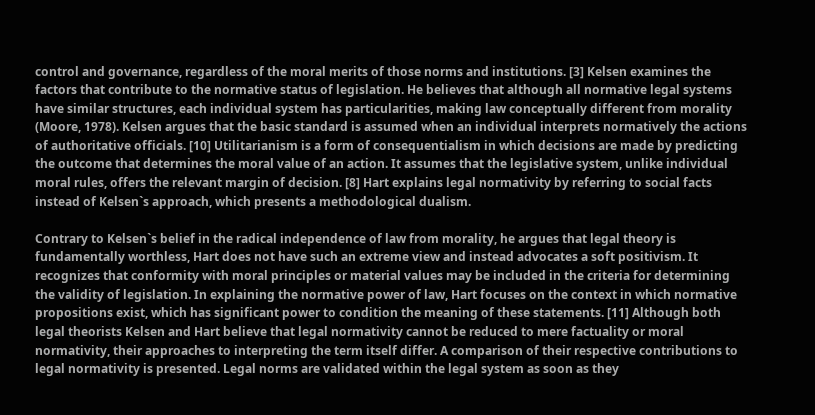control and governance, regardless of the moral merits of those norms and institutions. [3] Kelsen examines the factors that contribute to the normative status of legislation. He believes that although all normative legal systems have similar structures, each individual system has particularities, making law conceptually different from morality (Moore, 1978). Kelsen argues that the basic standard is assumed when an individual interprets normatively the actions of authoritative officials. [10] Utilitarianism is a form of consequentialism in which decisions are made by predicting the outcome that determines the moral value of an action. It assumes that the legislative system, unlike individual moral rules, offers the relevant margin of decision. [8] Hart explains legal normativity by referring to social facts instead of Kelsen`s approach, which presents a methodological dualism.

Contrary to Kelsen`s belief in the radical independence of law from morality, he argues that legal theory is fundamentally worthless, Hart does not have such an extreme view and instead advocates a soft positivism. It recognizes that conformity with moral principles or material values may be included in the criteria for determining the validity of legislation. In explaining the normative power of law, Hart focuses on the context in which normative propositions exist, which has significant power to condition the meaning of these statements. [11] Although both legal theorists Kelsen and Hart believe that legal normativity cannot be reduced to mere factuality or moral normativity, their approaches to interpreting the term itself differ. A comparison of their respective contributions to legal normativity is presented. Legal norms are validated within the legal system as soon as they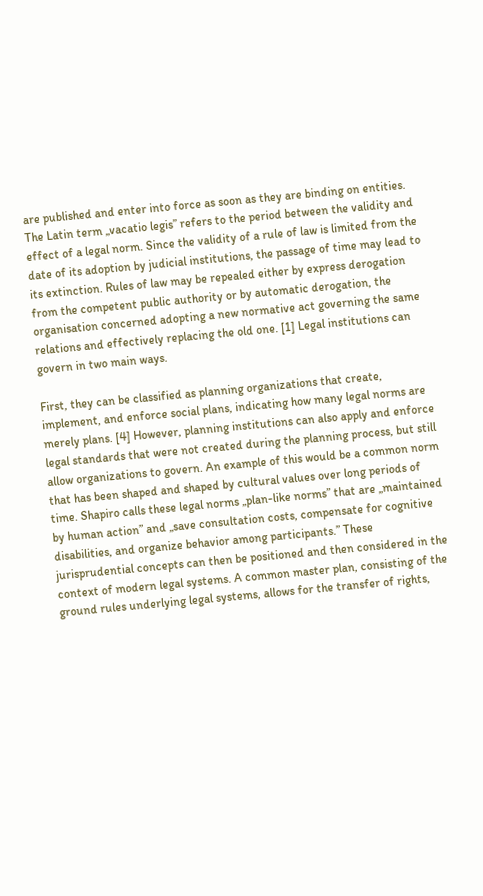are published and enter into force as soon as they are binding on entities. The Latin term „vacatio legis” refers to the period between the validity and effect of a legal norm. Since the validity of a rule of law is limited from the date of its adoption by judicial institutions, the passage of time may lead to its extinction. Rules of law may be repealed either by express derogation from the competent public authority or by automatic derogation, the organisation concerned adopting a new normative act governing the same relations and effectively replacing the old one. [1] Legal institutions can govern in two main ways.

First, they can be classified as planning organizations that create, implement, and enforce social plans, indicating how many legal norms are merely plans. [4] However, planning institutions can also apply and enforce legal standards that were not created during the planning process, but still allow organizations to govern. An example of this would be a common norm that has been shaped and shaped by cultural values over long periods of time. Shapiro calls these legal norms „plan-like norms” that are „maintained by human action” and „save consultation costs, compensate for cognitive disabilities, and organize behavior among participants.” These jurisprudential concepts can then be positioned and then considered in the context of modern legal systems. A common master plan, consisting of the ground rules underlying legal systems, allows for the transfer of rights,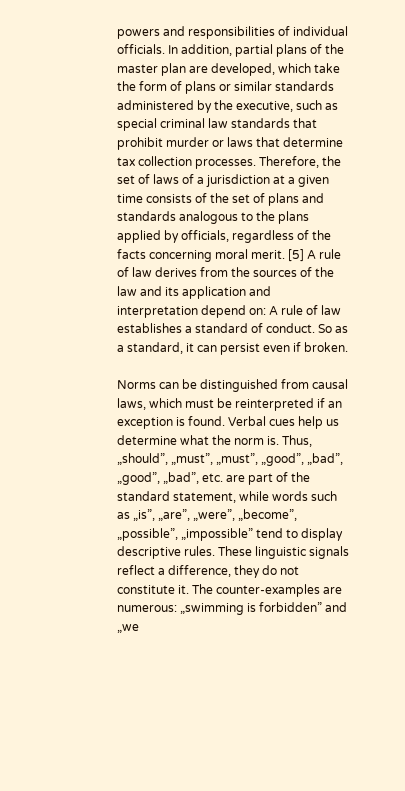powers and responsibilities of individual officials. In addition, partial plans of the master plan are developed, which take the form of plans or similar standards administered by the executive, such as special criminal law standards that prohibit murder or laws that determine tax collection processes. Therefore, the set of laws of a jurisdiction at a given time consists of the set of plans and standards analogous to the plans applied by officials, regardless of the facts concerning moral merit. [5] A rule of law derives from the sources of the law and its application and interpretation depend on: A rule of law establishes a standard of conduct. So as a standard, it can persist even if broken.

Norms can be distinguished from causal laws, which must be reinterpreted if an exception is found. Verbal cues help us determine what the norm is. Thus, „should”, „must”, „must”, „good”, „bad”, „good”, „bad”, etc. are part of the standard statement, while words such as „is”, „are”, „were”, „become”, „possible”, „impossible” tend to display descriptive rules. These linguistic signals reflect a difference, they do not constitute it. The counter-examples are numerous: „swimming is forbidden” and „we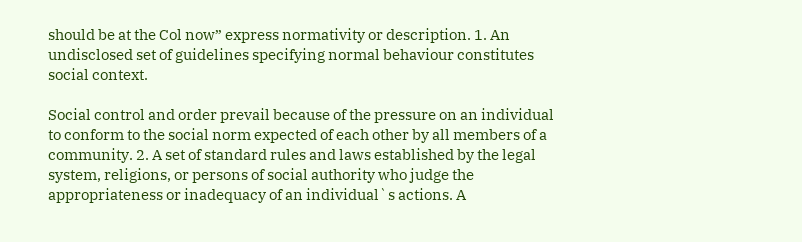should be at the Col now” express normativity or description. 1. An undisclosed set of guidelines specifying normal behaviour constitutes social context.

Social control and order prevail because of the pressure on an individual to conform to the social norm expected of each other by all members of a community. 2. A set of standard rules and laws established by the legal system, religions, or persons of social authority who judge the appropriateness or inadequacy of an individual`s actions. A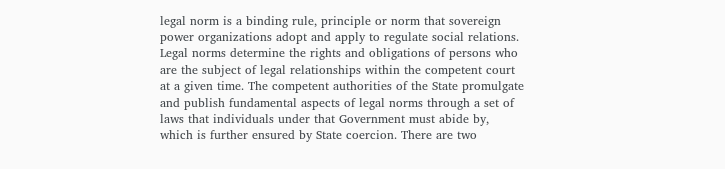legal norm is a binding rule, principle or norm that sovereign power organizations adopt and apply to regulate social relations. Legal norms determine the rights and obligations of persons who are the subject of legal relationships within the competent court at a given time. The competent authorities of the State promulgate and publish fundamental aspects of legal norms through a set of laws that individuals under that Government must abide by, which is further ensured by State coercion. There are two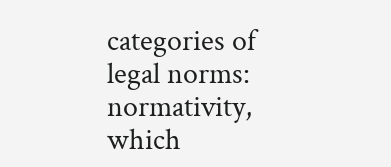categories of legal norms: normativity, which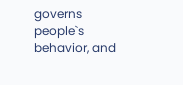governs people`s behavior, and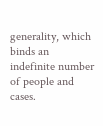generality, which binds an indefinite number of people and cases.